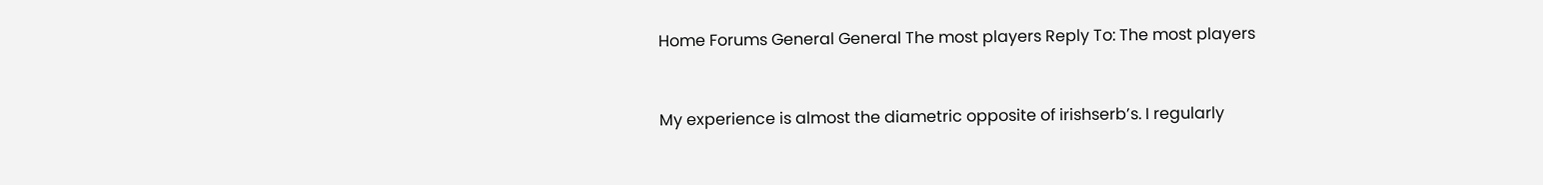Home Forums General General The most players Reply To: The most players


My experience is almost the diametric opposite of irishserb’s. I regularly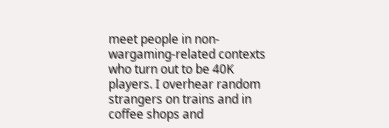meet people in non-wargaming-related contexts who turn out to be 40K players. I overhear random strangers on trains and in coffee shops and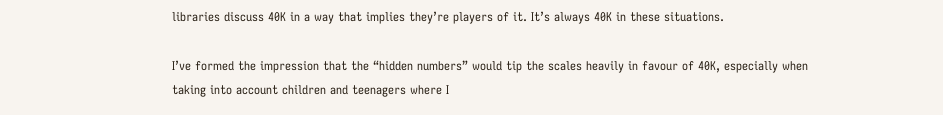libraries discuss 40K in a way that implies they’re players of it. It’s always 40K in these situations.

I’ve formed the impression that the “hidden numbers” would tip the scales heavily in favour of 40K, especially when taking into account children and teenagers where I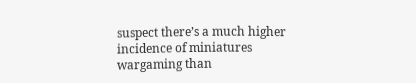suspect there’s a much higher incidence of miniatures wargaming than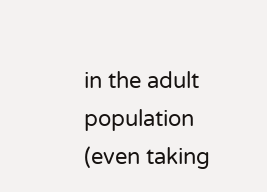in the adult population (even taking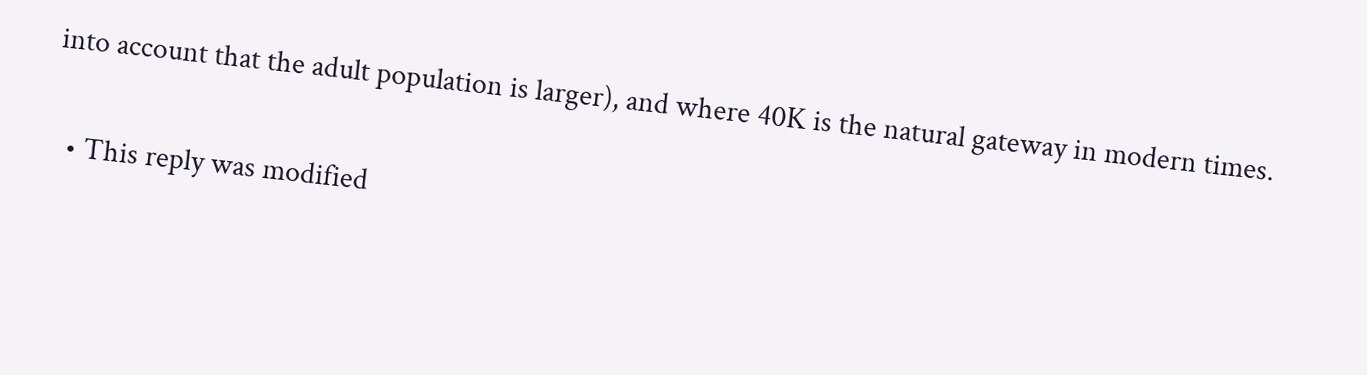into account that the adult population is larger), and where 40K is the natural gateway in modern times.

  • This reply was modified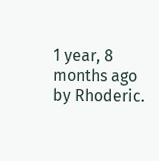1 year, 8 months ago by Rhoderic.